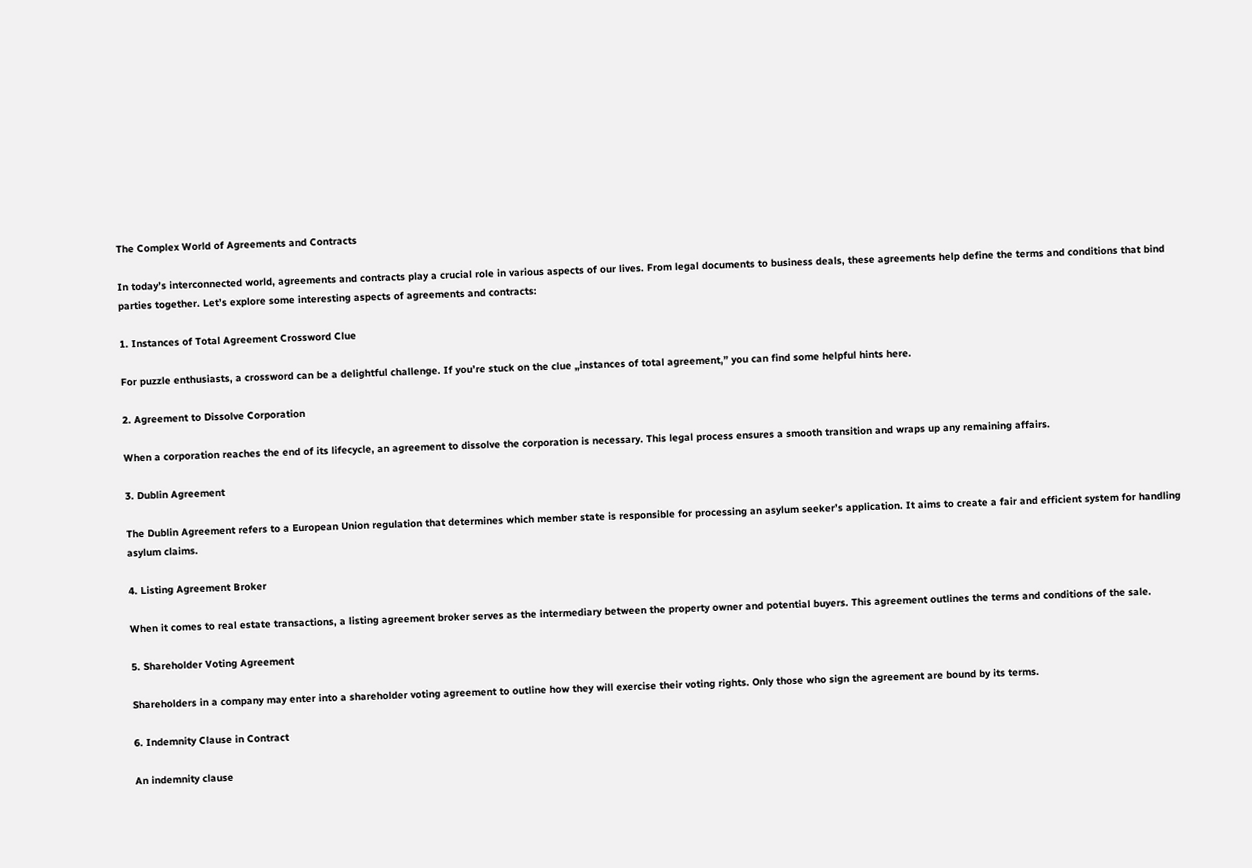The Complex World of Agreements and Contracts

In today’s interconnected world, agreements and contracts play a crucial role in various aspects of our lives. From legal documents to business deals, these agreements help define the terms and conditions that bind parties together. Let’s explore some interesting aspects of agreements and contracts:

1. Instances of Total Agreement Crossword Clue

For puzzle enthusiasts, a crossword can be a delightful challenge. If you’re stuck on the clue „instances of total agreement,” you can find some helpful hints here.

2. Agreement to Dissolve Corporation

When a corporation reaches the end of its lifecycle, an agreement to dissolve the corporation is necessary. This legal process ensures a smooth transition and wraps up any remaining affairs.

3. Dublin Agreement

The Dublin Agreement refers to a European Union regulation that determines which member state is responsible for processing an asylum seeker’s application. It aims to create a fair and efficient system for handling asylum claims.

4. Listing Agreement Broker

When it comes to real estate transactions, a listing agreement broker serves as the intermediary between the property owner and potential buyers. This agreement outlines the terms and conditions of the sale.

5. Shareholder Voting Agreement

Shareholders in a company may enter into a shareholder voting agreement to outline how they will exercise their voting rights. Only those who sign the agreement are bound by its terms.

6. Indemnity Clause in Contract

An indemnity clause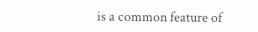is a common feature of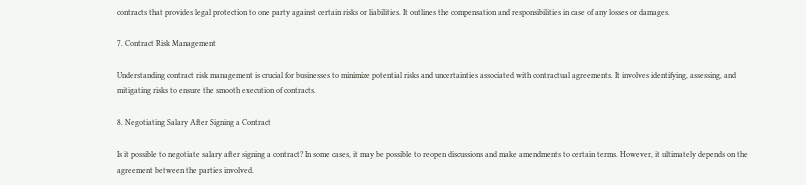contracts that provides legal protection to one party against certain risks or liabilities. It outlines the compensation and responsibilities in case of any losses or damages.

7. Contract Risk Management

Understanding contract risk management is crucial for businesses to minimize potential risks and uncertainties associated with contractual agreements. It involves identifying, assessing, and mitigating risks to ensure the smooth execution of contracts.

8. Negotiating Salary After Signing a Contract

Is it possible to negotiate salary after signing a contract? In some cases, it may be possible to reopen discussions and make amendments to certain terms. However, it ultimately depends on the agreement between the parties involved.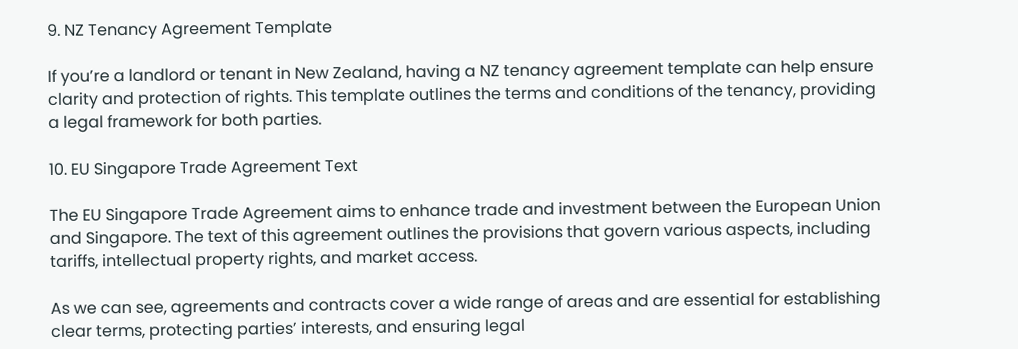9. NZ Tenancy Agreement Template

If you’re a landlord or tenant in New Zealand, having a NZ tenancy agreement template can help ensure clarity and protection of rights. This template outlines the terms and conditions of the tenancy, providing a legal framework for both parties.

10. EU Singapore Trade Agreement Text

The EU Singapore Trade Agreement aims to enhance trade and investment between the European Union and Singapore. The text of this agreement outlines the provisions that govern various aspects, including tariffs, intellectual property rights, and market access.

As we can see, agreements and contracts cover a wide range of areas and are essential for establishing clear terms, protecting parties’ interests, and ensuring legal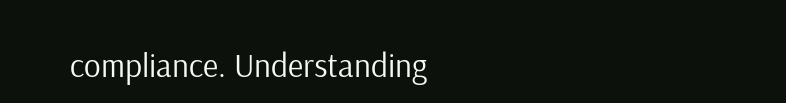compliance. Understanding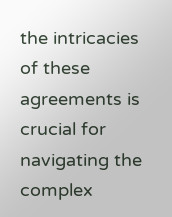the intricacies of these agreements is crucial for navigating the complex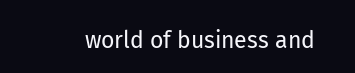world of business and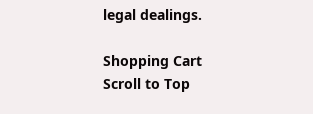legal dealings.

Shopping Cart
Scroll to Top